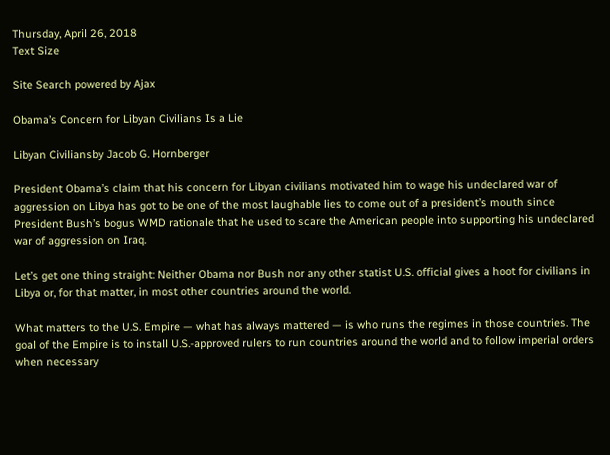Thursday, April 26, 2018
Text Size

Site Search powered by Ajax

Obama’s Concern for Libyan Civilians Is a Lie

Libyan Civiliansby Jacob G. Hornberger

President Obama’s claim that his concern for Libyan civilians motivated him to wage his undeclared war of aggression on Libya has got to be one of the most laughable lies to come out of a president’s mouth since President Bush’s bogus WMD rationale that he used to scare the American people into supporting his undeclared war of aggression on Iraq.

Let’s get one thing straight: Neither Obama nor Bush nor any other statist U.S. official gives a hoot for civilians in Libya or, for that matter, in most other countries around the world.

What matters to the U.S. Empire — what has always mattered — is who runs the regimes in those countries. The goal of the Empire is to install U.S.-approved rulers to run countries around the world and to follow imperial orders when necessary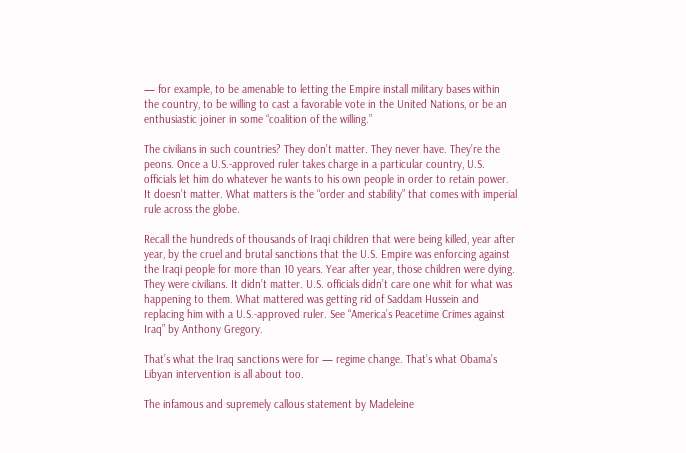— for example, to be amenable to letting the Empire install military bases within the country, to be willing to cast a favorable vote in the United Nations, or be an enthusiastic joiner in some “coalition of the willing.”

The civilians in such countries? They don’t matter. They never have. They’re the peons. Once a U.S.-approved ruler takes charge in a particular country, U.S. officials let him do whatever he wants to his own people in order to retain power. It doesn’t matter. What matters is the “order and stability” that comes with imperial rule across the globe.

Recall the hundreds of thousands of Iraqi children that were being killed, year after year, by the cruel and brutal sanctions that the U.S. Empire was enforcing against the Iraqi people for more than 10 years. Year after year, those children were dying. They were civilians. It didn’t matter. U.S. officials didn’t care one whit for what was happening to them. What mattered was getting rid of Saddam Hussein and replacing him with a U.S.-approved ruler. See “America’s Peacetime Crimes against Iraq” by Anthony Gregory.

That’s what the Iraq sanctions were for — regime change. That’s what Obama’s Libyan intervention is all about too.

The infamous and supremely callous statement by Madeleine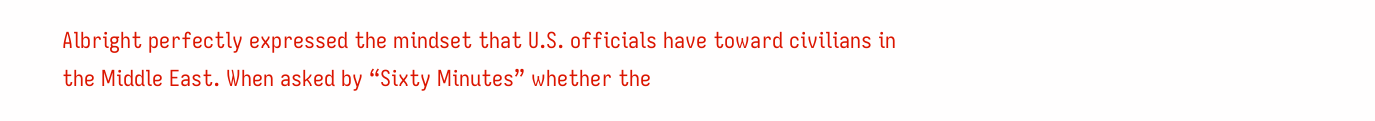Albright perfectly expressed the mindset that U.S. officials have toward civilians in the Middle East. When asked by “Sixty Minutes” whether the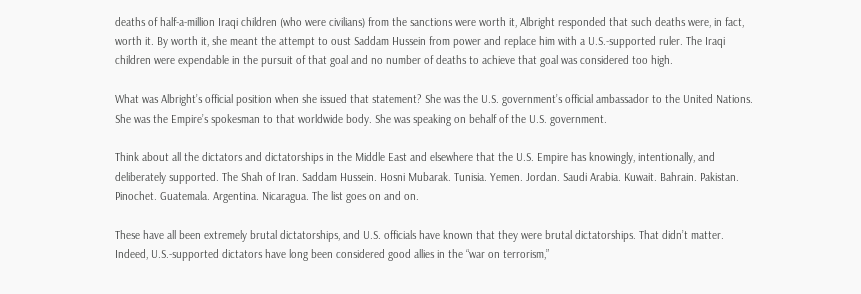deaths of half-a-million Iraqi children (who were civilians) from the sanctions were worth it, Albright responded that such deaths were, in fact, worth it. By worth it, she meant the attempt to oust Saddam Hussein from power and replace him with a U.S.-supported ruler. The Iraqi children were expendable in the pursuit of that goal and no number of deaths to achieve that goal was considered too high.

What was Albright’s official position when she issued that statement? She was the U.S. government’s official ambassador to the United Nations. She was the Empire’s spokesman to that worldwide body. She was speaking on behalf of the U.S. government.

Think about all the dictators and dictatorships in the Middle East and elsewhere that the U.S. Empire has knowingly, intentionally, and deliberately supported. The Shah of Iran. Saddam Hussein. Hosni Mubarak. Tunisia. Yemen. Jordan. Saudi Arabia. Kuwait. Bahrain. Pakistan. Pinochet. Guatemala. Argentina. Nicaragua. The list goes on and on.

These have all been extremely brutal dictatorships, and U.S. officials have known that they were brutal dictatorships. That didn’t matter. Indeed, U.S.-supported dictators have long been considered good allies in the “war on terrorism,”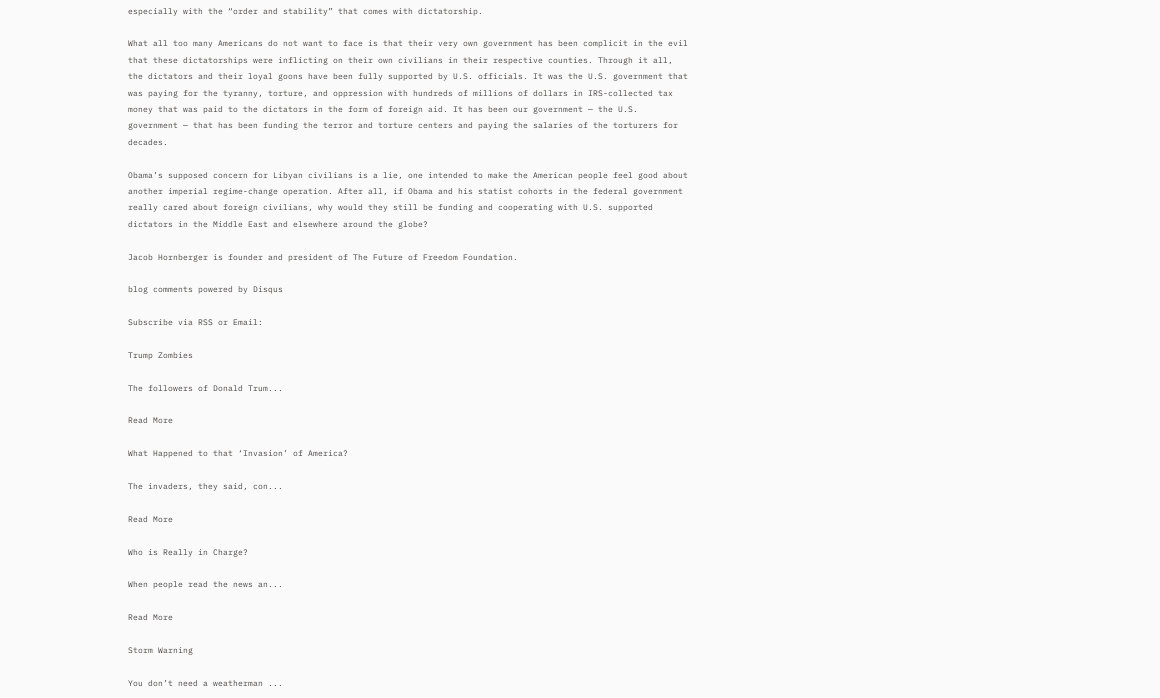especially with the “order and stability” that comes with dictatorship.

What all too many Americans do not want to face is that their very own government has been complicit in the evil that these dictatorships were inflicting on their own civilians in their respective counties. Through it all, the dictators and their loyal goons have been fully supported by U.S. officials. It was the U.S. government that was paying for the tyranny, torture, and oppression with hundreds of millions of dollars in IRS-collected tax money that was paid to the dictators in the form of foreign aid. It has been our government — the U.S. government — that has been funding the terror and torture centers and paying the salaries of the torturers for decades.

Obama’s supposed concern for Libyan civilians is a lie, one intended to make the American people feel good about another imperial regime-change operation. After all, if Obama and his statist cohorts in the federal government really cared about foreign civilians, why would they still be funding and cooperating with U.S. supported dictators in the Middle East and elsewhere around the globe?

Jacob Hornberger is founder and president of The Future of Freedom Foundation.

blog comments powered by Disqus

Subscribe via RSS or Email:

Trump Zombies

The followers of Donald Trum...

Read More

What Happened to that ‘Invasion’ of America?

The invaders, they said, con...

Read More

Who is Really in Charge?

When people read the news an...

Read More

Storm Warning

You don’t need a weatherman ...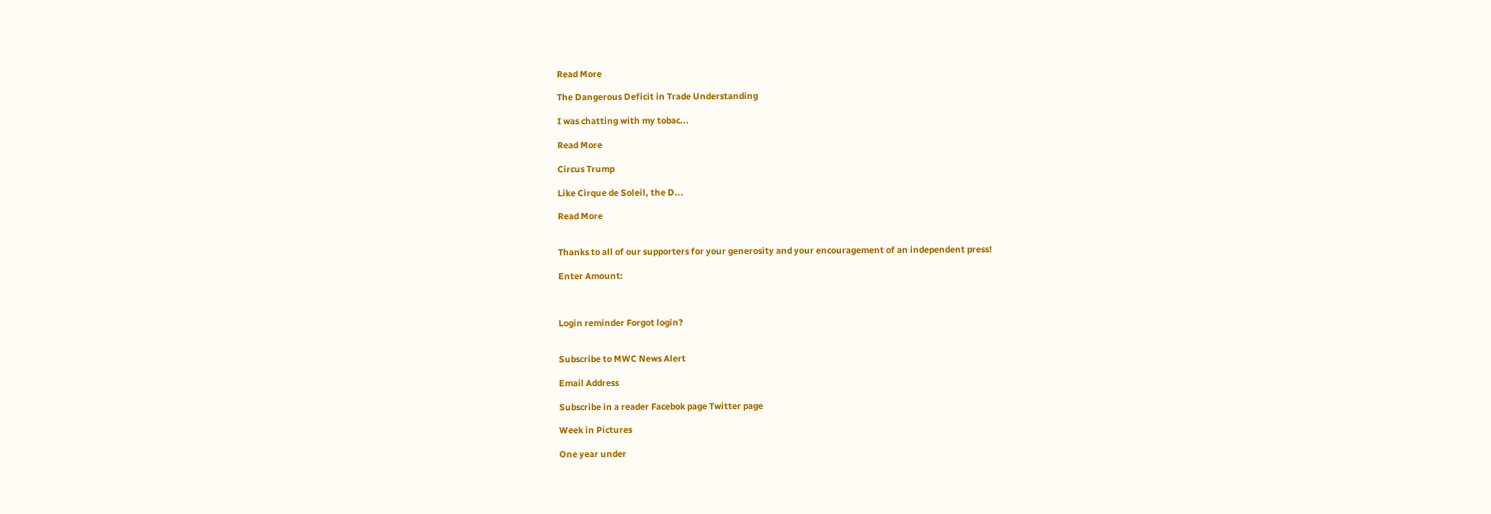Read More

The Dangerous Deficit in Trade Understanding

I was chatting with my tobac...

Read More

Circus Trump

Like Cirque de Soleil, the D...

Read More


Thanks to all of our supporters for your generosity and your encouragement of an independent press!

Enter Amount:



Login reminder Forgot login?


Subscribe to MWC News Alert

Email Address

Subscribe in a reader Facebok page Twitter page

Week in Pictures

One year under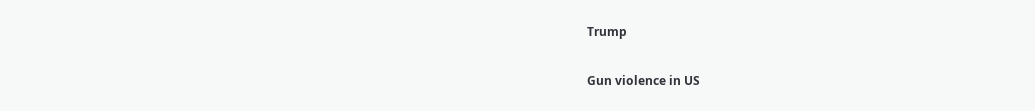Trump

Gun violence in US